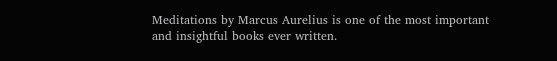Meditations by Marcus Aurelius is one of the most important and insightful books ever written.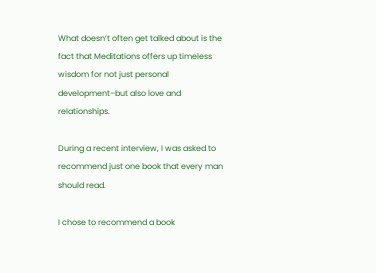What doesn’t often get talked about is the fact that Meditations offers up timeless wisdom for not just personal development–but also love and relationships.

During a recent interview, I was asked to recommend just one book that every man should read.

I chose to recommend a book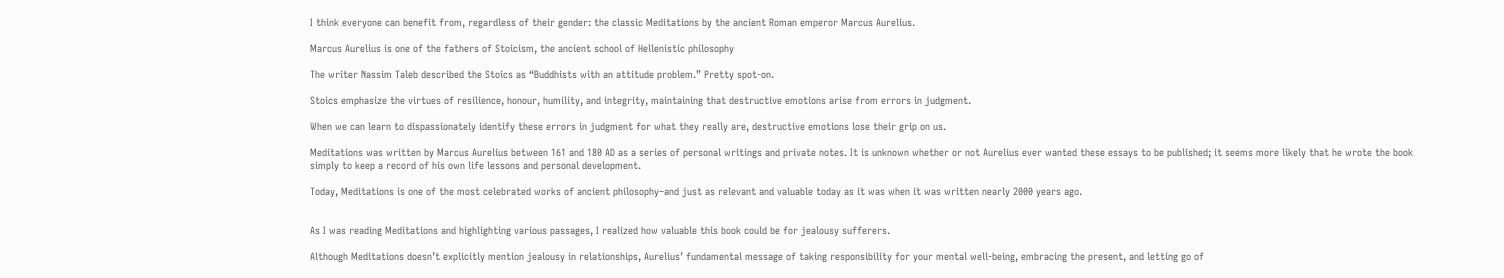I think everyone can benefit from, regardless of their gender: the classic Meditations by the ancient Roman emperor Marcus Aurelius.

Marcus Aurelius is one of the fathers of Stoicism, the ancient school of Hellenistic philosophy

The writer Nassim Taleb described the Stoics as “Buddhists with an attitude problem.” Pretty spot-on.

Stoics emphasize the virtues of resilience, honour, humility, and integrity, maintaining that destructive emotions arise from errors in judgment.

When we can learn to dispassionately identify these errors in judgment for what they really are, destructive emotions lose their grip on us.

Meditations was written by Marcus Aurelius between 161 and 180 AD as a series of personal writings and private notes. It is unknown whether or not Aurelius ever wanted these essays to be published; it seems more likely that he wrote the book simply to keep a record of his own life lessons and personal development.

Today, Meditations is one of the most celebrated works of ancient philosophy–and just as relevant and valuable today as it was when it was written nearly 2000 years ago.


As I was reading Meditations and highlighting various passages, I realized how valuable this book could be for jealousy sufferers.

Although Meditations doesn’t explicitly mention jealousy in relationships, Aurelius’ fundamental message of taking responsibility for your mental well-being, embracing the present, and letting go of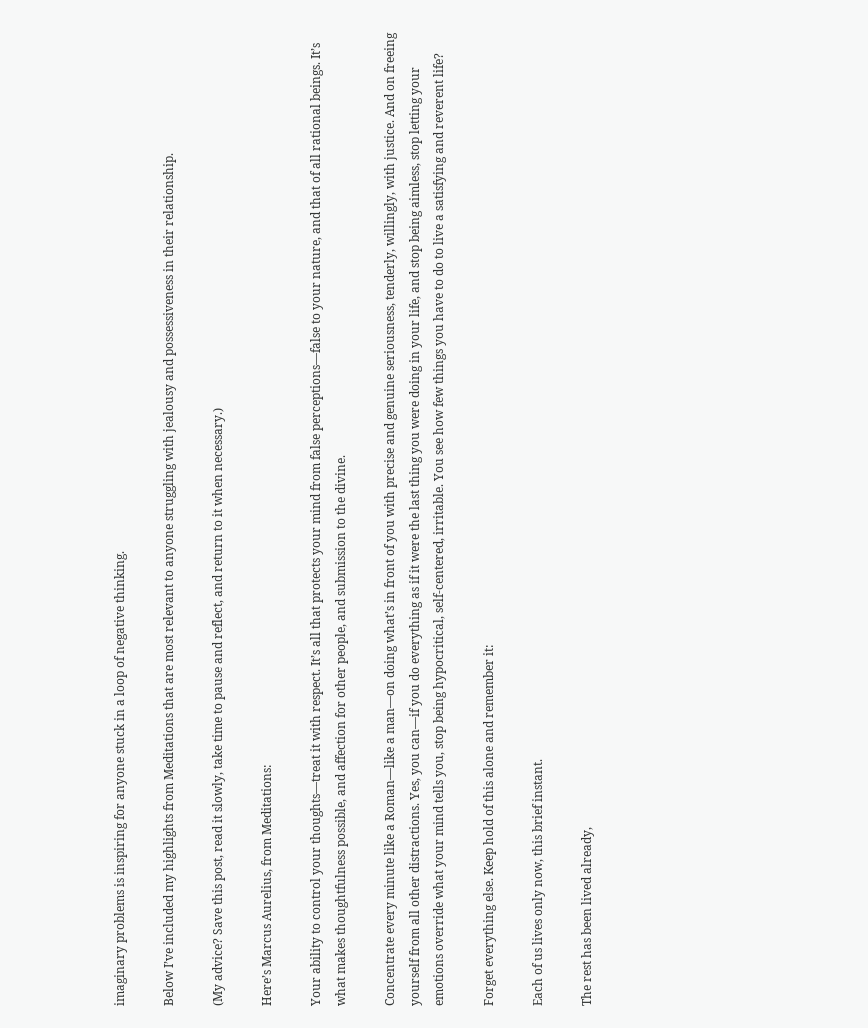imaginary problems is inspiring for anyone stuck in a loop of negative thinking.

Below I’ve included my highlights from Meditations that are most relevant to anyone struggling with jealousy and possessiveness in their relationship.

(My advice? Save this post, read it slowly, take time to pause and reflect, and return to it when necessary.)

Here’s Marcus Aurelius, from Meditations:

Your ability to control your thoughts—treat it with respect. It’s all that protects your mind from false perceptions—false to your nature, and that of all rational beings. It’s what makes thoughtfulness possible, and affection for other people, and submission to the divine.

Concentrate every minute like a Roman—like a man—on doing what’s in front of you with precise and genuine seriousness, tenderly, willingly, with justice. And on freeing yourself from all other distractions. Yes, you can—if you do everything as if it were the last thing you were doing in your life, and stop being aimless, stop letting your emotions override what your mind tells you, stop being hypocritical, self-centered, irritable. You see how few things you have to do to live a satisfying and reverent life?

Forget everything else. Keep hold of this alone and remember it:

Each of us lives only now, this brief instant.

The rest has been lived already,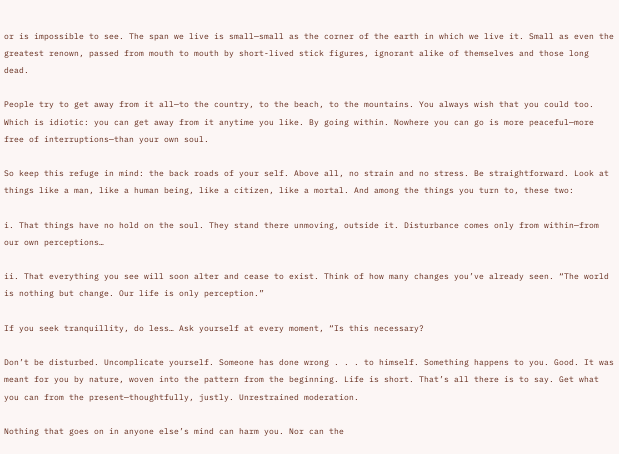or is impossible to see. The span we live is small—small as the corner of the earth in which we live it. Small as even the greatest renown, passed from mouth to mouth by short-lived stick figures, ignorant alike of themselves and those long dead.

People try to get away from it all—to the country, to the beach, to the mountains. You always wish that you could too. Which is idiotic: you can get away from it anytime you like. By going within. Nowhere you can go is more peaceful—more free of interruptions—than your own soul.

So keep this refuge in mind: the back roads of your self. Above all, no strain and no stress. Be straightforward. Look at things like a man, like a human being, like a citizen, like a mortal. And among the things you turn to, these two:

i. That things have no hold on the soul. They stand there unmoving, outside it. Disturbance comes only from within—from our own perceptions…

ii. That everything you see will soon alter and cease to exist. Think of how many changes you’ve already seen. “The world is nothing but change. Our life is only perception.”

If you seek tranquillity, do less… Ask yourself at every moment, “Is this necessary?

Don’t be disturbed. Uncomplicate yourself. Someone has done wrong . . . to himself. Something happens to you. Good. It was meant for you by nature, woven into the pattern from the beginning. Life is short. That’s all there is to say. Get what you can from the present—thoughtfully, justly. Unrestrained moderation.

Nothing that goes on in anyone else’s mind can harm you. Nor can the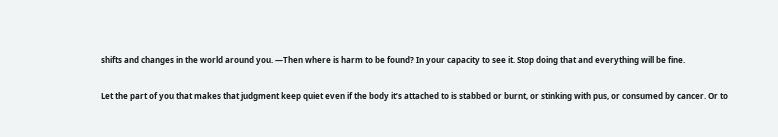shifts and changes in the world around you. —Then where is harm to be found? In your capacity to see it. Stop doing that and everything will be fine.

Let the part of you that makes that judgment keep quiet even if the body it’s attached to is stabbed or burnt, or stinking with pus, or consumed by cancer. Or to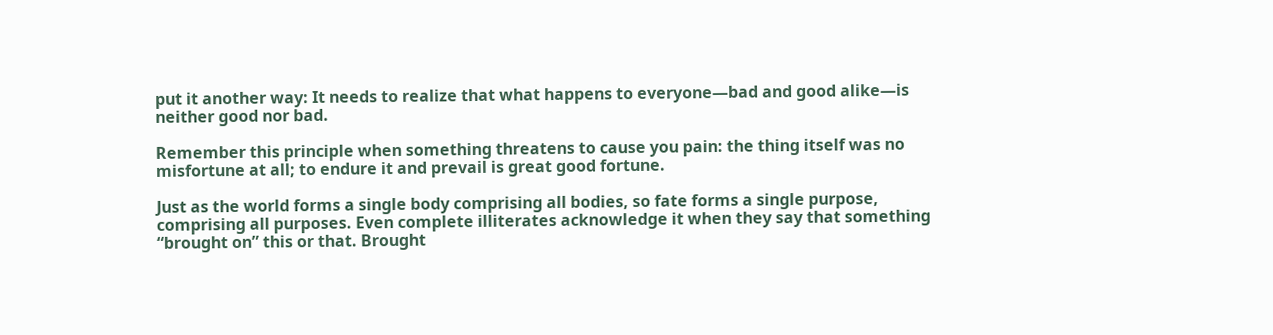put it another way: It needs to realize that what happens to everyone—bad and good alike—is neither good nor bad.

Remember this principle when something threatens to cause you pain: the thing itself was no misfortune at all; to endure it and prevail is great good fortune.

Just as the world forms a single body comprising all bodies, so fate forms a single purpose, comprising all purposes. Even complete illiterates acknowledge it when they say that something “brought on” this or that. Brought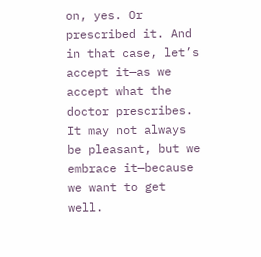on, yes. Or prescribed it. And in that case, let’s accept it—as we accept what the doctor prescribes. It may not always be pleasant, but we embrace it—because we want to get well.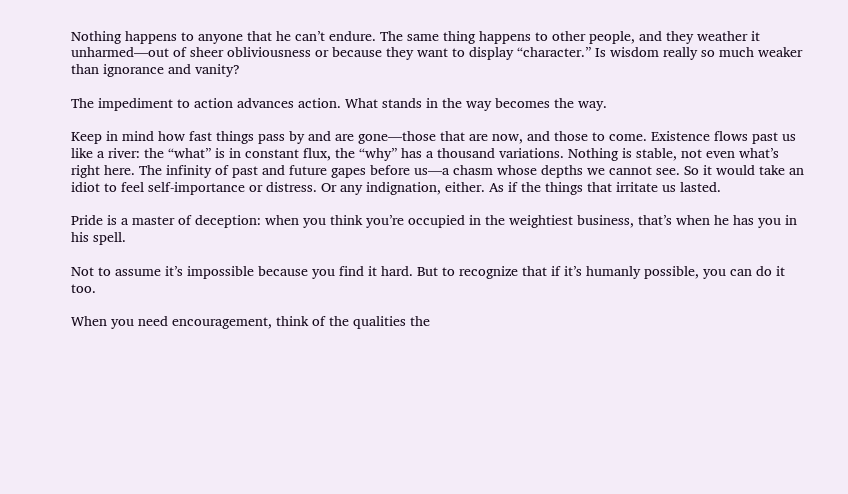Nothing happens to anyone that he can’t endure. The same thing happens to other people, and they weather it unharmed—out of sheer obliviousness or because they want to display “character.” Is wisdom really so much weaker than ignorance and vanity?

The impediment to action advances action. What stands in the way becomes the way.

Keep in mind how fast things pass by and are gone—those that are now, and those to come. Existence flows past us like a river: the “what” is in constant flux, the “why” has a thousand variations. Nothing is stable, not even what’s right here. The infinity of past and future gapes before us—a chasm whose depths we cannot see. So it would take an idiot to feel self-importance or distress. Or any indignation, either. As if the things that irritate us lasted.

Pride is a master of deception: when you think you’re occupied in the weightiest business, that’s when he has you in his spell.

Not to assume it’s impossible because you find it hard. But to recognize that if it’s humanly possible, you can do it too.

When you need encouragement, think of the qualities the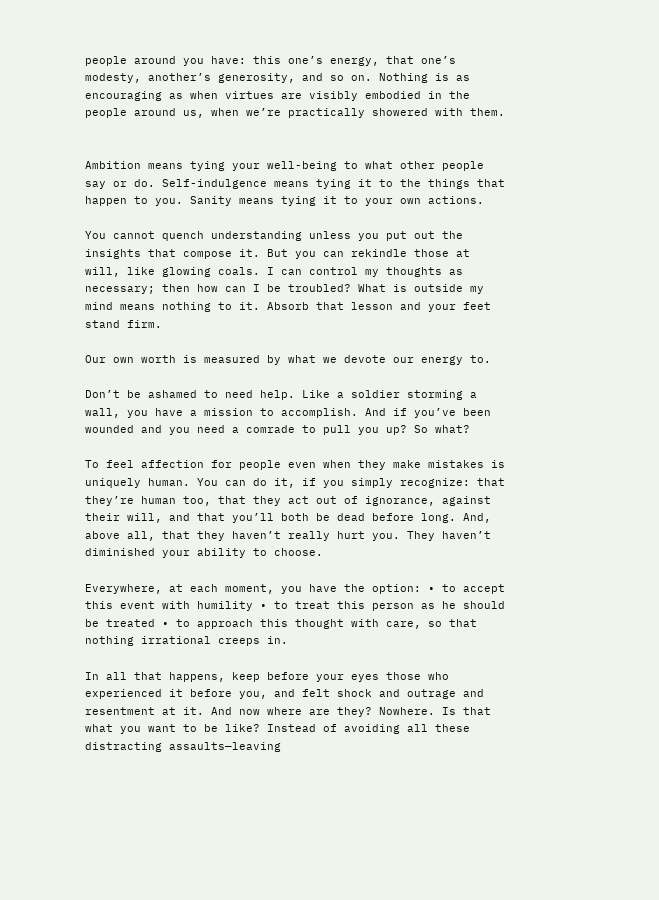people around you have: this one’s energy, that one’s modesty, another’s generosity, and so on. Nothing is as encouraging as when virtues are visibly embodied in the people around us, when we’re practically showered with them.


Ambition means tying your well-being to what other people say or do. Self-indulgence means tying it to the things that happen to you. Sanity means tying it to your own actions.

You cannot quench understanding unless you put out the insights that compose it. But you can rekindle those at will, like glowing coals. I can control my thoughts as necessary; then how can I be troubled? What is outside my mind means nothing to it. Absorb that lesson and your feet stand firm.

Our own worth is measured by what we devote our energy to.

Don’t be ashamed to need help. Like a soldier storming a wall, you have a mission to accomplish. And if you’ve been wounded and you need a comrade to pull you up? So what?

To feel affection for people even when they make mistakes is uniquely human. You can do it, if you simply recognize: that they’re human too, that they act out of ignorance, against their will, and that you’ll both be dead before long. And, above all, that they haven’t really hurt you. They haven’t diminished your ability to choose.

Everywhere, at each moment, you have the option: • to accept this event with humility • to treat this person as he should be treated • to approach this thought with care, so that nothing irrational creeps in.

In all that happens, keep before your eyes those who experienced it before you, and felt shock and outrage and resentment at it. And now where are they? Nowhere. Is that what you want to be like? Instead of avoiding all these distracting assaults—leaving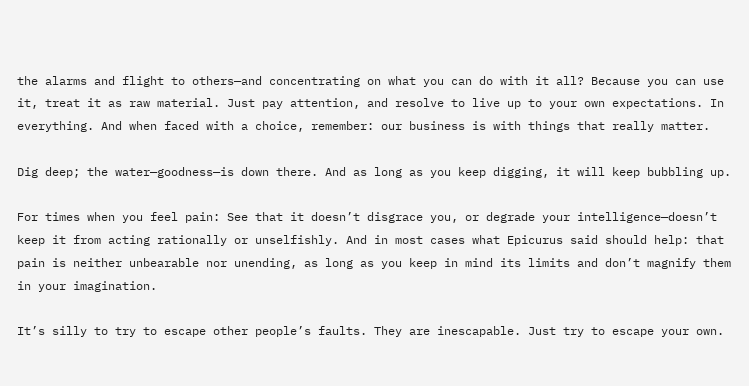the alarms and flight to others—and concentrating on what you can do with it all? Because you can use it, treat it as raw material. Just pay attention, and resolve to live up to your own expectations. In everything. And when faced with a choice, remember: our business is with things that really matter.

Dig deep; the water—goodness—is down there. And as long as you keep digging, it will keep bubbling up.

For times when you feel pain: See that it doesn’t disgrace you, or degrade your intelligence—doesn’t keep it from acting rationally or unselfishly. And in most cases what Epicurus said should help: that pain is neither unbearable nor unending, as long as you keep in mind its limits and don’t magnify them in your imagination.

It’s silly to try to escape other people’s faults. They are inescapable. Just try to escape your own.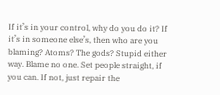If it’s in your control, why do you do it? If it’s in someone else’s, then who are you blaming? Atoms? The gods? Stupid either way. Blame no one. Set people straight, if you can. If not, just repair the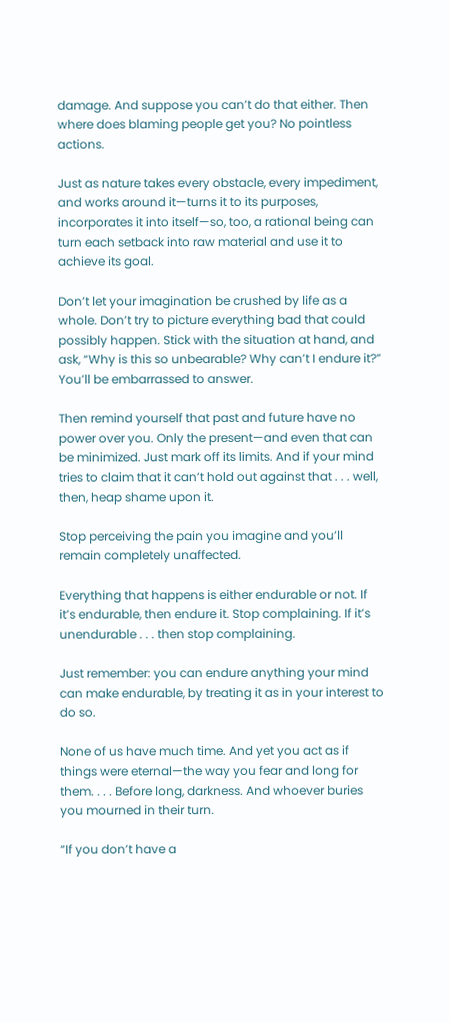damage. And suppose you can’t do that either. Then where does blaming people get you? No pointless actions.

Just as nature takes every obstacle, every impediment, and works around it—turns it to its purposes, incorporates it into itself—so, too, a rational being can turn each setback into raw material and use it to achieve its goal.

Don’t let your imagination be crushed by life as a whole. Don’t try to picture everything bad that could possibly happen. Stick with the situation at hand, and ask, “Why is this so unbearable? Why can’t I endure it?” You’ll be embarrassed to answer.

Then remind yourself that past and future have no power over you. Only the present—and even that can be minimized. Just mark off its limits. And if your mind tries to claim that it can’t hold out against that . . . well, then, heap shame upon it.

Stop perceiving the pain you imagine and you’ll remain completely unaffected.

Everything that happens is either endurable or not. If it’s endurable, then endure it. Stop complaining. If it’s unendurable . . . then stop complaining.

Just remember: you can endure anything your mind can make endurable, by treating it as in your interest to do so.

None of us have much time. And yet you act as if things were eternal—the way you fear and long for them. . . . Before long, darkness. And whoever buries you mourned in their turn.

“If you don’t have a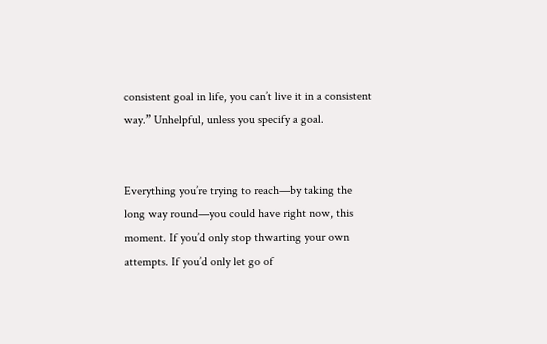consistent goal in life, you can’t live it in a consistent way.” Unhelpful, unless you specify a goal.


Everything you’re trying to reach—by taking the long way round—you could have right now, this moment. If you’d only stop thwarting your own attempts. If you’d only let go of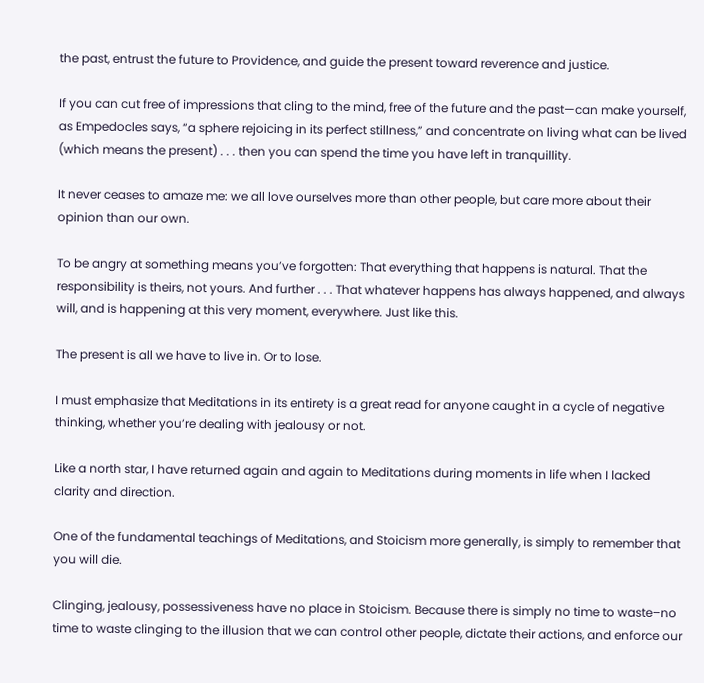the past, entrust the future to Providence, and guide the present toward reverence and justice.

If you can cut free of impressions that cling to the mind, free of the future and the past—can make yourself, as Empedocles says, “a sphere rejoicing in its perfect stillness,” and concentrate on living what can be lived (which means the present) . . . then you can spend the time you have left in tranquillity.

It never ceases to amaze me: we all love ourselves more than other people, but care more about their opinion than our own.

To be angry at something means you’ve forgotten: That everything that happens is natural. That the responsibility is theirs, not yours. And further . . . That whatever happens has always happened, and always will, and is happening at this very moment, everywhere. Just like this.

The present is all we have to live in. Or to lose.

I must emphasize that Meditations in its entirety is a great read for anyone caught in a cycle of negative thinking, whether you’re dealing with jealousy or not.

Like a north star, I have returned again and again to Meditations during moments in life when I lacked clarity and direction.

One of the fundamental teachings of Meditations, and Stoicism more generally, is simply to remember that you will die.

Clinging, jealousy, possessiveness have no place in Stoicism. Because there is simply no time to waste–no time to waste clinging to the illusion that we can control other people, dictate their actions, and enforce our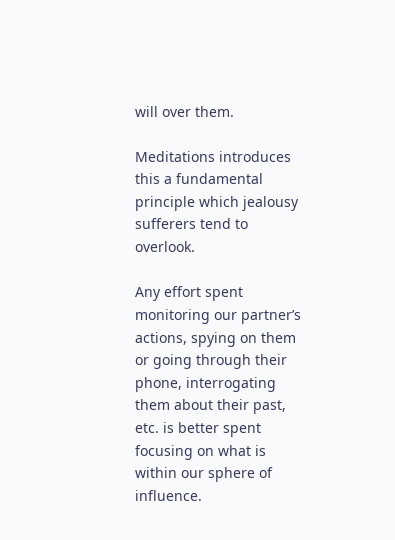will over them.

Meditations introduces this a fundamental principle which jealousy sufferers tend to overlook.

Any effort spent monitoring our partner’s actions, spying on them or going through their phone, interrogating them about their past, etc. is better spent focusing on what is within our sphere of influence.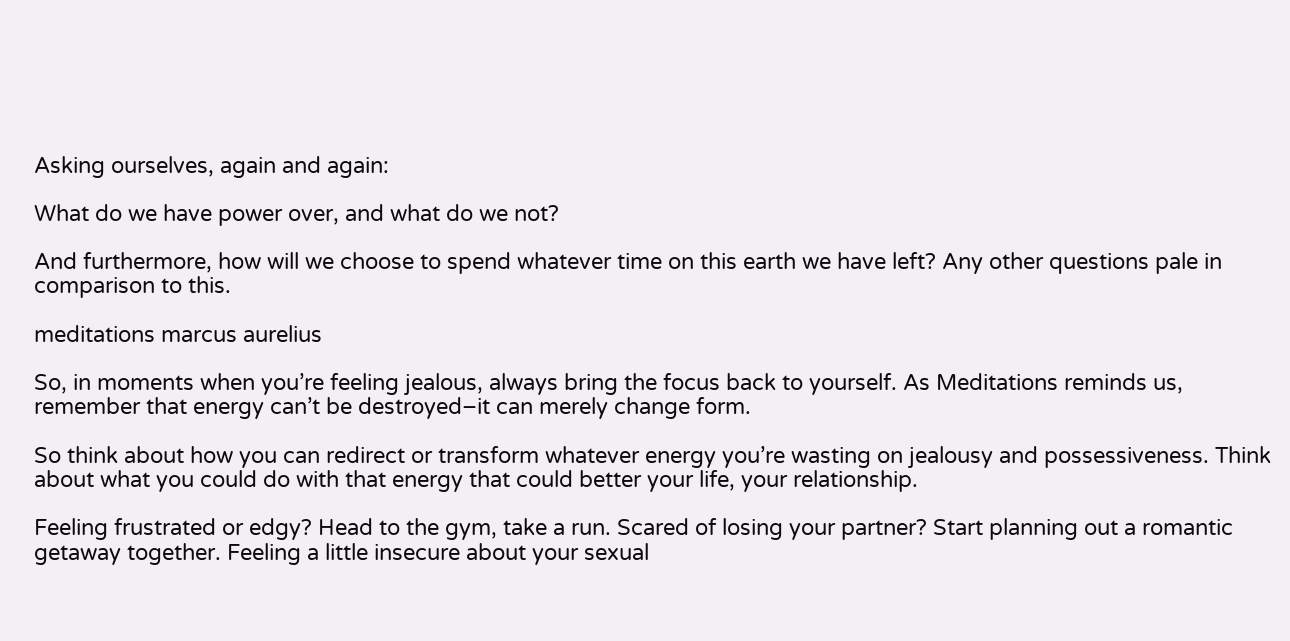Asking ourselves, again and again:

What do we have power over, and what do we not?

And furthermore, how will we choose to spend whatever time on this earth we have left? Any other questions pale in comparison to this.

meditations marcus aurelius

So, in moments when you’re feeling jealous, always bring the focus back to yourself. As Meditations reminds us, remember that energy can’t be destroyed–it can merely change form.

So think about how you can redirect or transform whatever energy you’re wasting on jealousy and possessiveness. Think about what you could do with that energy that could better your life, your relationship.

Feeling frustrated or edgy? Head to the gym, take a run. Scared of losing your partner? Start planning out a romantic getaway together. Feeling a little insecure about your sexual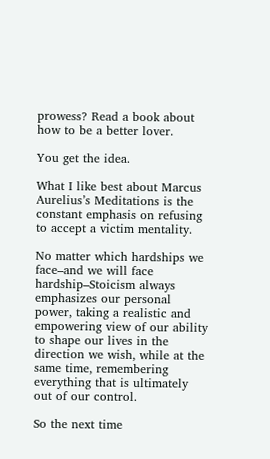prowess? Read a book about how to be a better lover.

You get the idea.

What I like best about Marcus Aurelius’s Meditations is the constant emphasis on refusing to accept a victim mentality.

No matter which hardships we face–and we will face hardship–Stoicism always emphasizes our personal power, taking a realistic and empowering view of our ability to shape our lives in the direction we wish, while at the same time, remembering everything that is ultimately out of our control.

So the next time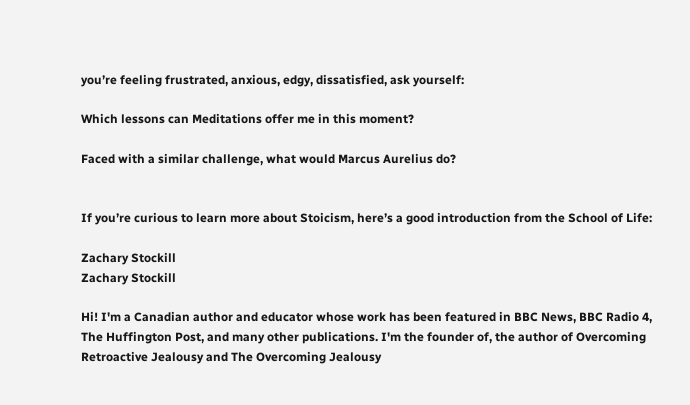you’re feeling frustrated, anxious, edgy, dissatisfied, ask yourself:

Which lessons can Meditations offer me in this moment?

Faced with a similar challenge, what would Marcus Aurelius do?


If you’re curious to learn more about Stoicism, here’s a good introduction from the School of Life:

Zachary Stockill
Zachary Stockill

Hi! I'm a Canadian author and educator whose work has been featured in BBC News, BBC Radio 4, The Huffington Post, and many other publications. I'm the founder of, the author of Overcoming Retroactive Jealousy and The Overcoming Jealousy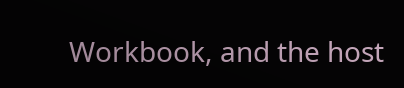Workbook, and the host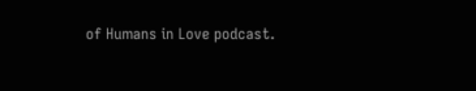of Humans in Love podcast.